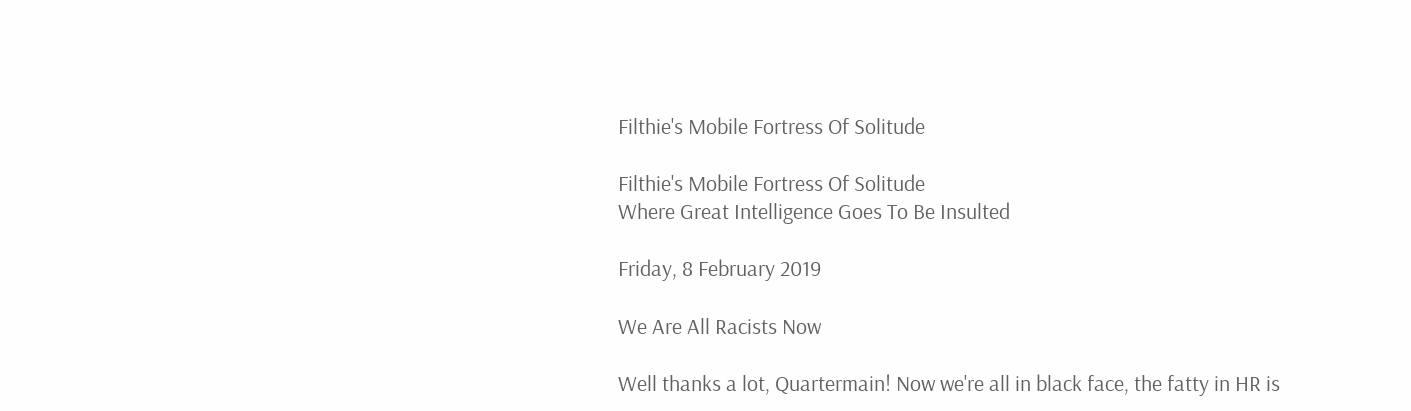Filthie's Mobile Fortress Of Solitude

Filthie's Mobile Fortress Of Solitude
Where Great Intelligence Goes To Be Insulted

Friday, 8 February 2019

We Are All Racists Now

Well thanks a lot, Quartermain! Now we're all in black face, the fatty in HR is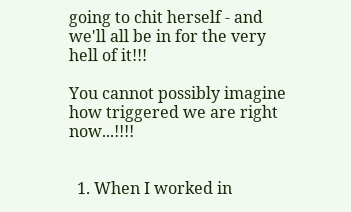going to chit herself - and we'll all be in for the very hell of it!!!

You cannot possibly imagine how triggered we are right now...!!!!


  1. When I worked in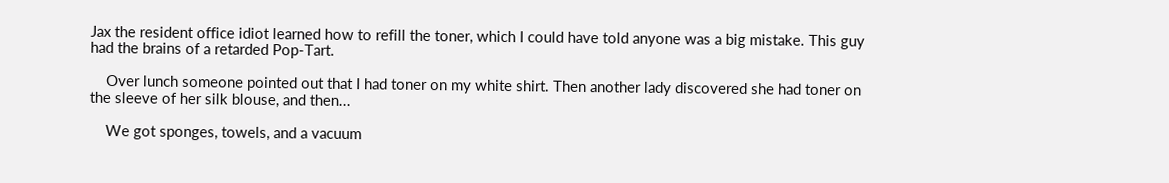Jax the resident office idiot learned how to refill the toner, which I could have told anyone was a big mistake. This guy had the brains of a retarded Pop-Tart.

    Over lunch someone pointed out that I had toner on my white shirt. Then another lady discovered she had toner on the sleeve of her silk blouse, and then...

    We got sponges, towels, and a vacuum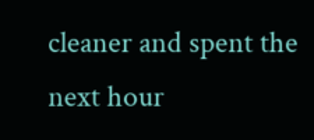cleaner and spent the next hour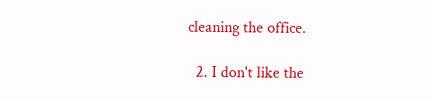cleaning the office.

  2. I don't like the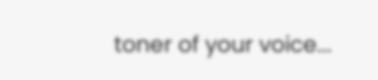toner of your voice...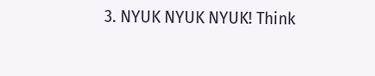3. NYUK NYUK NYUK! Think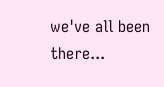we've all been there...